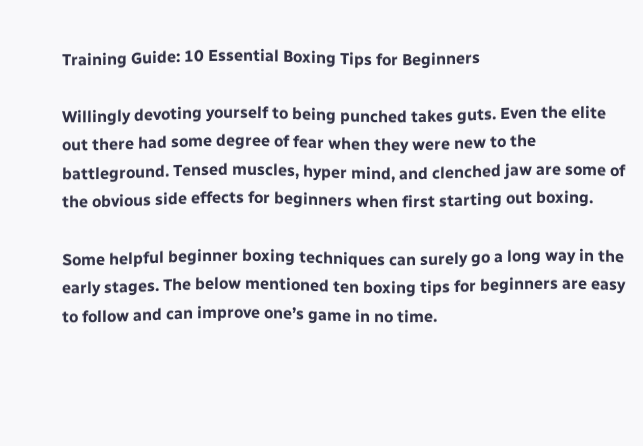Training Guide: 10 Essential Boxing Tips for Beginners

Willingly devoting yourself to being punched takes guts. Even the elite out there had some degree of fear when they were new to the battleground. Tensed muscles, hyper mind, and clenched jaw are some of the obvious side effects for beginners when first starting out boxing.

Some helpful beginner boxing techniques can surely go a long way in the early stages. The below mentioned ten boxing tips for beginners are easy to follow and can improve one’s game in no time.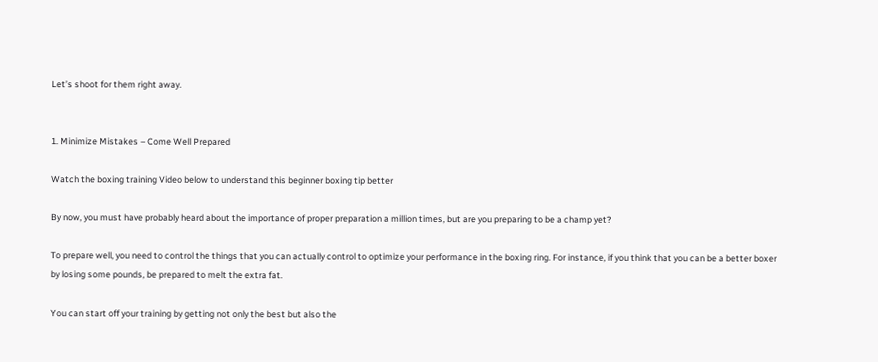Let’s shoot for them right away.


1. Minimize Mistakes – Come Well Prepared

Watch the boxing training Video below to understand this beginner boxing tip better

By now, you must have probably heard about the importance of proper preparation a million times, but are you preparing to be a champ yet?

To prepare well, you need to control the things that you can actually control to optimize your performance in the boxing ring. For instance, if you think that you can be a better boxer by losing some pounds, be prepared to melt the extra fat.

You can start off your training by getting not only the best but also the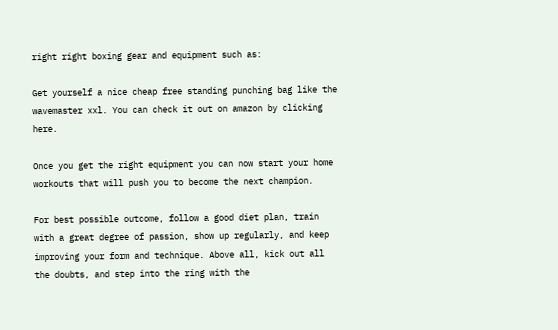right right boxing gear and equipment such as:

Get yourself a nice cheap free standing punching bag like the wavemaster xxl. You can check it out on amazon by clicking here.

Once you get the right equipment you can now start your home workouts that will push you to become the next champion.

For best possible outcome, follow a good diet plan, train with a great degree of passion, show up regularly, and keep improving your form and technique. Above all, kick out all the doubts, and step into the ring with the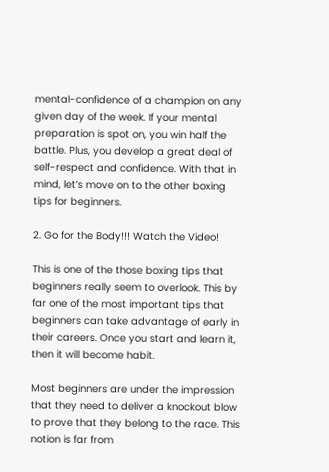mental-confidence of a champion on any given day of the week. If your mental preparation is spot on, you win half the battle. Plus, you develop a great deal of self-respect and confidence. With that in mind, let’s move on to the other boxing tips for beginners.

2. Go for the Body!!! Watch the Video!

This is one of the those boxing tips that beginners really seem to overlook. This by far one of the most important tips that beginners can take advantage of early in their careers. Once you start and learn it, then it will become habit.

Most beginners are under the impression that they need to deliver a knockout blow to prove that they belong to the race. This notion is far from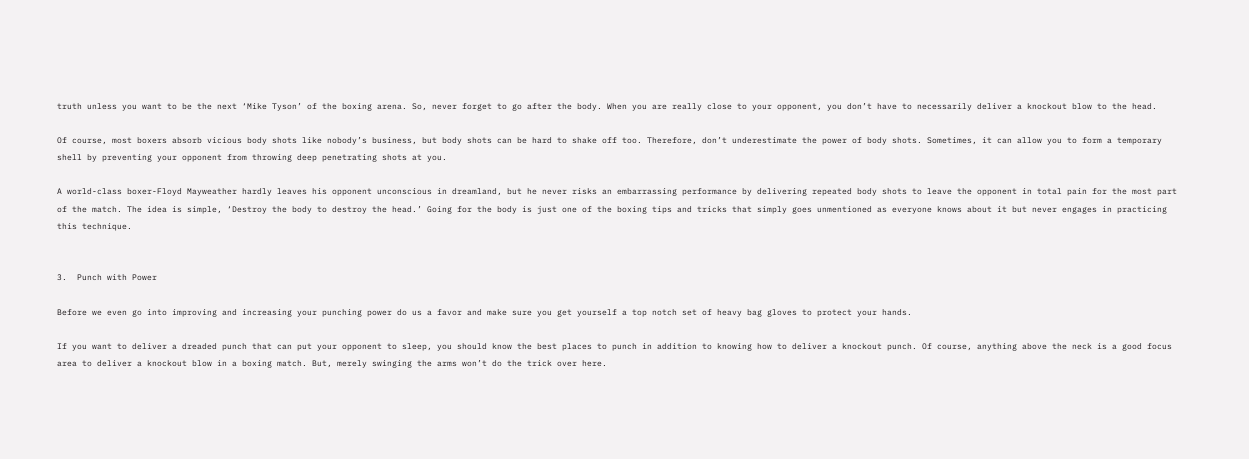truth unless you want to be the next ‘Mike Tyson’ of the boxing arena. So, never forget to go after the body. When you are really close to your opponent, you don’t have to necessarily deliver a knockout blow to the head.

Of course, most boxers absorb vicious body shots like nobody’s business, but body shots can be hard to shake off too. Therefore, don’t underestimate the power of body shots. Sometimes, it can allow you to form a temporary shell by preventing your opponent from throwing deep penetrating shots at you.

A world-class boxer-Floyd Mayweather hardly leaves his opponent unconscious in dreamland, but he never risks an embarrassing performance by delivering repeated body shots to leave the opponent in total pain for the most part of the match. The idea is simple, ‘Destroy the body to destroy the head.’ Going for the body is just one of the boxing tips and tricks that simply goes unmentioned as everyone knows about it but never engages in practicing this technique.


3.  Punch with Power

Before we even go into improving and increasing your punching power do us a favor and make sure you get yourself a top notch set of heavy bag gloves to protect your hands.

If you want to deliver a dreaded punch that can put your opponent to sleep, you should know the best places to punch in addition to knowing how to deliver a knockout punch. Of course, anything above the neck is a good focus area to deliver a knockout blow in a boxing match. But, merely swinging the arms won’t do the trick over here.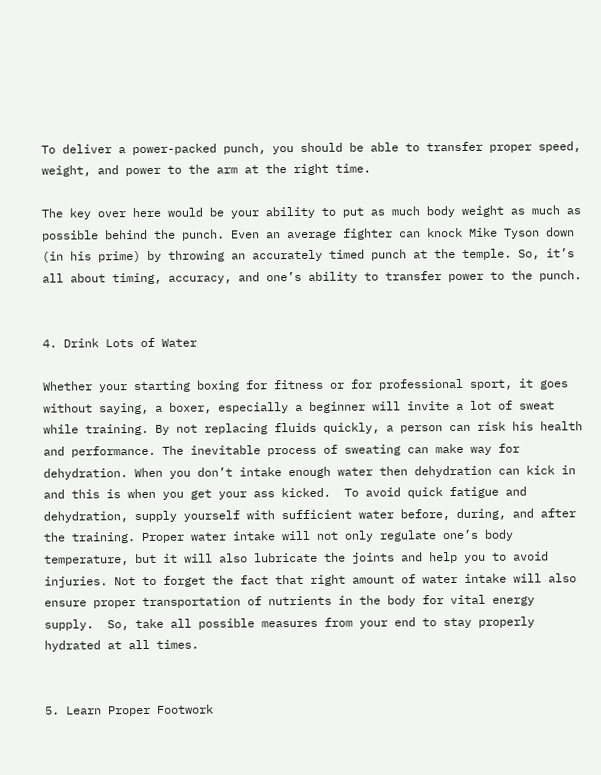To deliver a power-packed punch, you should be able to transfer proper speed, weight, and power to the arm at the right time.

The key over here would be your ability to put as much body weight as much as possible behind the punch. Even an average fighter can knock Mike Tyson down (in his prime) by throwing an accurately timed punch at the temple. So, it’s all about timing, accuracy, and one’s ability to transfer power to the punch.


4. Drink Lots of Water

Whether your starting boxing for fitness or for professional sport, it goes without saying, a boxer, especially a beginner will invite a lot of sweat while training. By not replacing fluids quickly, a person can risk his health and performance. The inevitable process of sweating can make way for dehydration. When you don’t intake enough water then dehydration can kick in and this is when you get your ass kicked.  To avoid quick fatigue and dehydration, supply yourself with sufficient water before, during, and after the training. Proper water intake will not only regulate one’s body temperature, but it will also lubricate the joints and help you to avoid injuries. Not to forget the fact that right amount of water intake will also ensure proper transportation of nutrients in the body for vital energy supply.  So, take all possible measures from your end to stay properly hydrated at all times.


5. Learn Proper Footwork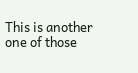This is another one of those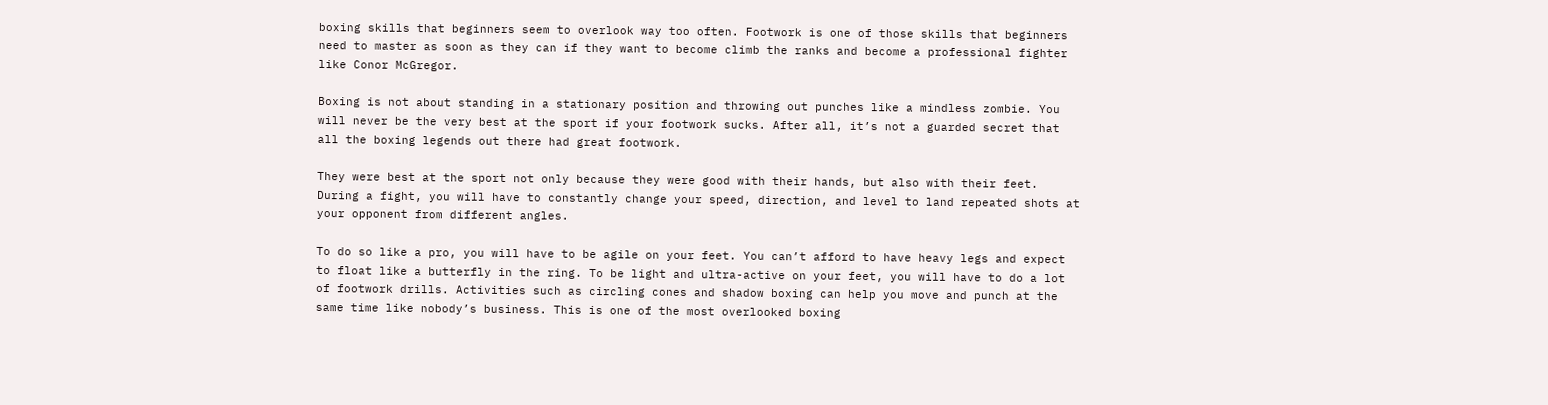boxing skills that beginners seem to overlook way too often. Footwork is one of those skills that beginners need to master as soon as they can if they want to become climb the ranks and become a professional fighter like Conor McGregor.

Boxing is not about standing in a stationary position and throwing out punches like a mindless zombie. You will never be the very best at the sport if your footwork sucks. After all, it’s not a guarded secret that all the boxing legends out there had great footwork.

They were best at the sport not only because they were good with their hands, but also with their feet. During a fight, you will have to constantly change your speed, direction, and level to land repeated shots at your opponent from different angles.

To do so like a pro, you will have to be agile on your feet. You can’t afford to have heavy legs and expect to float like a butterfly in the ring. To be light and ultra-active on your feet, you will have to do a lot of footwork drills. Activities such as circling cones and shadow boxing can help you move and punch at the same time like nobody’s business. This is one of the most overlooked boxing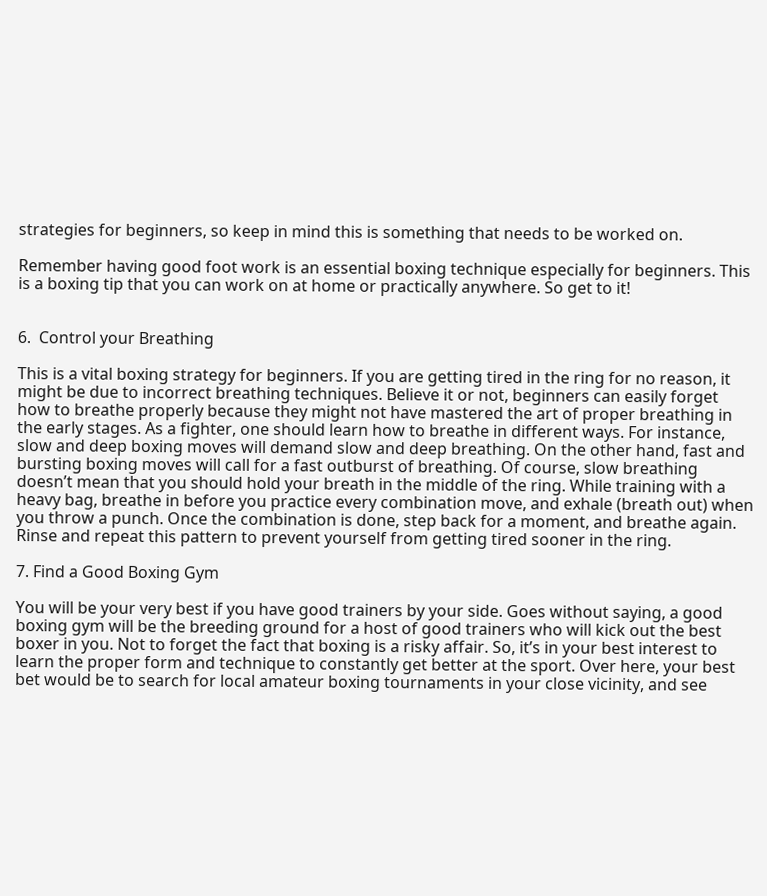strategies for beginners, so keep in mind this is something that needs to be worked on.

Remember having good foot work is an essential boxing technique especially for beginners. This is a boxing tip that you can work on at home or practically anywhere. So get to it!


6.  Control your Breathing

This is a vital boxing strategy for beginners. If you are getting tired in the ring for no reason, it might be due to incorrect breathing techniques. Believe it or not, beginners can easily forget how to breathe properly because they might not have mastered the art of proper breathing in the early stages. As a fighter, one should learn how to breathe in different ways. For instance, slow and deep boxing moves will demand slow and deep breathing. On the other hand, fast and bursting boxing moves will call for a fast outburst of breathing. Of course, slow breathing doesn’t mean that you should hold your breath in the middle of the ring. While training with a heavy bag, breathe in before you practice every combination move, and exhale (breath out) when you throw a punch. Once the combination is done, step back for a moment, and breathe again. Rinse and repeat this pattern to prevent yourself from getting tired sooner in the ring.

7. Find a Good Boxing Gym

You will be your very best if you have good trainers by your side. Goes without saying, a good boxing gym will be the breeding ground for a host of good trainers who will kick out the best boxer in you. Not to forget the fact that boxing is a risky affair. So, it’s in your best interest to learn the proper form and technique to constantly get better at the sport. Over here, your best bet would be to search for local amateur boxing tournaments in your close vicinity, and see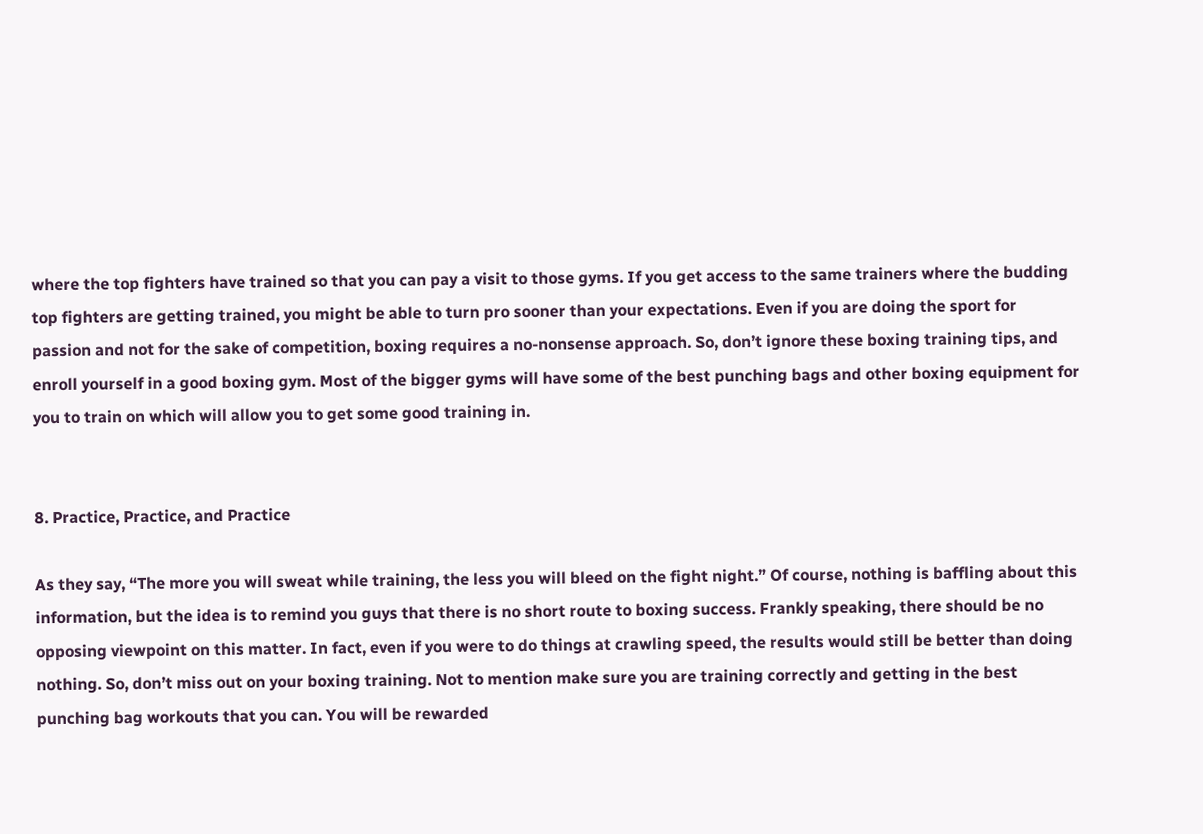where the top fighters have trained so that you can pay a visit to those gyms. If you get access to the same trainers where the budding top fighters are getting trained, you might be able to turn pro sooner than your expectations. Even if you are doing the sport for passion and not for the sake of competition, boxing requires a no-nonsense approach. So, don’t ignore these boxing training tips, and enroll yourself in a good boxing gym. Most of the bigger gyms will have some of the best punching bags and other boxing equipment for you to train on which will allow you to get some good training in.


8. Practice, Practice, and Practice

As they say, “The more you will sweat while training, the less you will bleed on the fight night.” Of course, nothing is baffling about this information, but the idea is to remind you guys that there is no short route to boxing success. Frankly speaking, there should be no opposing viewpoint on this matter. In fact, even if you were to do things at crawling speed, the results would still be better than doing nothing. So, don’t miss out on your boxing training. Not to mention make sure you are training correctly and getting in the best punching bag workouts that you can. You will be rewarded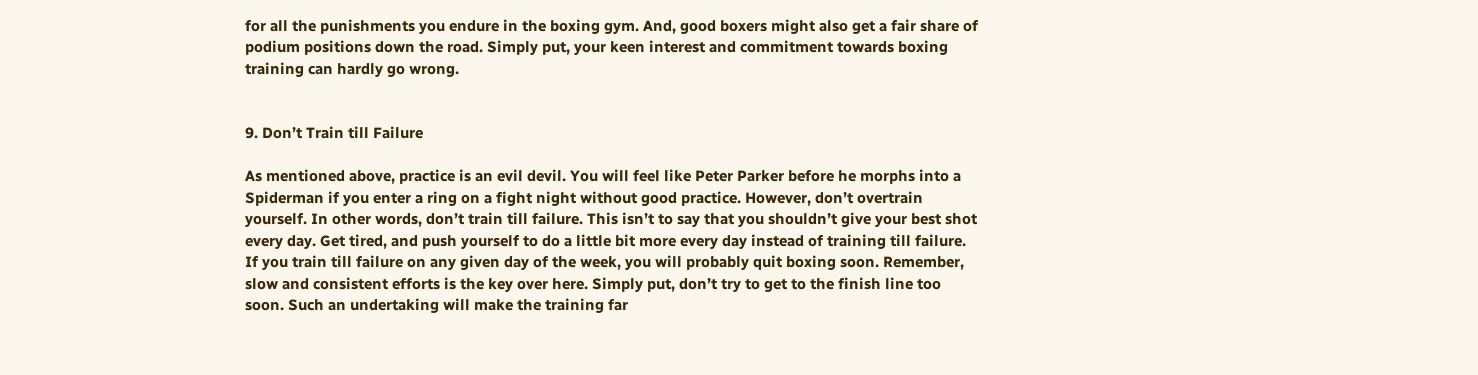for all the punishments you endure in the boxing gym. And, good boxers might also get a fair share of podium positions down the road. Simply put, your keen interest and commitment towards boxing training can hardly go wrong.


9. Don’t Train till Failure

As mentioned above, practice is an evil devil. You will feel like Peter Parker before he morphs into a Spiderman if you enter a ring on a fight night without good practice. However, don’t overtrain yourself. In other words, don’t train till failure. This isn’t to say that you shouldn’t give your best shot every day. Get tired, and push yourself to do a little bit more every day instead of training till failure. If you train till failure on any given day of the week, you will probably quit boxing soon. Remember, slow and consistent efforts is the key over here. Simply put, don’t try to get to the finish line too soon. Such an undertaking will make the training far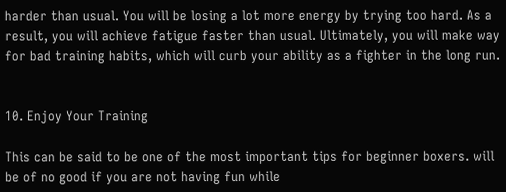harder than usual. You will be losing a lot more energy by trying too hard. As a result, you will achieve fatigue faster than usual. Ultimately, you will make way for bad training habits, which will curb your ability as a fighter in the long run.


10. Enjoy Your Training

This can be said to be one of the most important tips for beginner boxers. will be of no good if you are not having fun while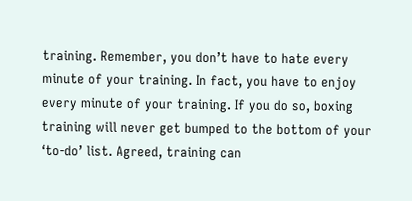training. Remember, you don’t have to hate every minute of your training. In fact, you have to enjoy every minute of your training. If you do so, boxing training will never get bumped to the bottom of your ‘to-do’ list. Agreed, training can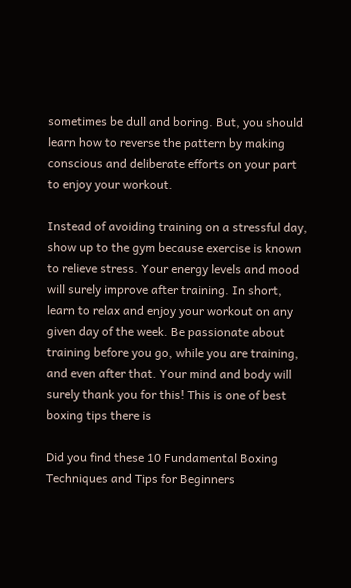sometimes be dull and boring. But, you should learn how to reverse the pattern by making conscious and deliberate efforts on your part to enjoy your workout.

Instead of avoiding training on a stressful day, show up to the gym because exercise is known to relieve stress. Your energy levels and mood will surely improve after training. In short, learn to relax and enjoy your workout on any given day of the week. Be passionate about training before you go, while you are training, and even after that. Your mind and body will surely thank you for this! This is one of best boxing tips there is

Did you find these 10 Fundamental Boxing Techniques and Tips for Beginners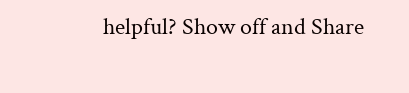helpful? Show off and Share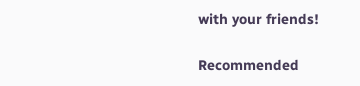with your friends!

Recommended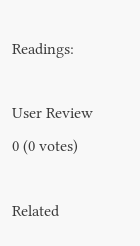Readings:

User Review
0 (0 votes)

Related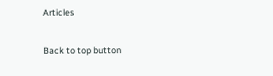Articles

Back to top button